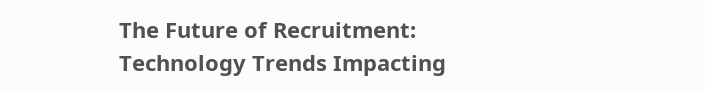The Future of Recruitment: Technology Trends Impacting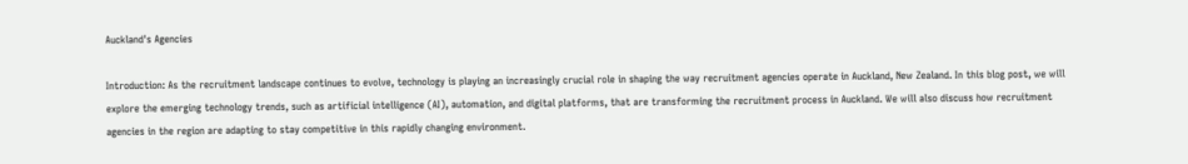Auckland's Agencies

Introduction: As the recruitment landscape continues to evolve, technology is playing an increasingly crucial role in shaping the way recruitment agencies operate in Auckland, New Zealand. In this blog post, we will explore the emerging technology trends, such as artificial intelligence (AI), automation, and digital platforms, that are transforming the recruitment process in Auckland. We will also discuss how recruitment agencies in the region are adapting to stay competitive in this rapidly changing environment.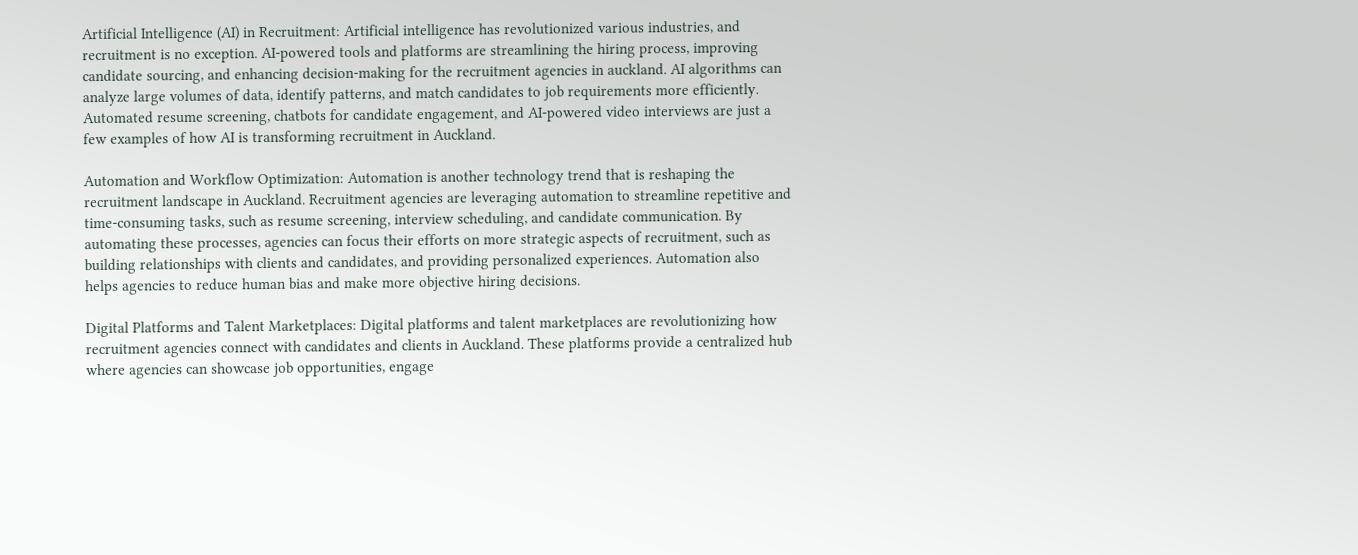Artificial Intelligence (AI) in Recruitment: Artificial intelligence has revolutionized various industries, and recruitment is no exception. AI-powered tools and platforms are streamlining the hiring process, improving candidate sourcing, and enhancing decision-making for the recruitment agencies in auckland. AI algorithms can analyze large volumes of data, identify patterns, and match candidates to job requirements more efficiently. Automated resume screening, chatbots for candidate engagement, and AI-powered video interviews are just a few examples of how AI is transforming recruitment in Auckland.

Automation and Workflow Optimization: Automation is another technology trend that is reshaping the recruitment landscape in Auckland. Recruitment agencies are leveraging automation to streamline repetitive and time-consuming tasks, such as resume screening, interview scheduling, and candidate communication. By automating these processes, agencies can focus their efforts on more strategic aspects of recruitment, such as building relationships with clients and candidates, and providing personalized experiences. Automation also helps agencies to reduce human bias and make more objective hiring decisions.

Digital Platforms and Talent Marketplaces: Digital platforms and talent marketplaces are revolutionizing how recruitment agencies connect with candidates and clients in Auckland. These platforms provide a centralized hub where agencies can showcase job opportunities, engage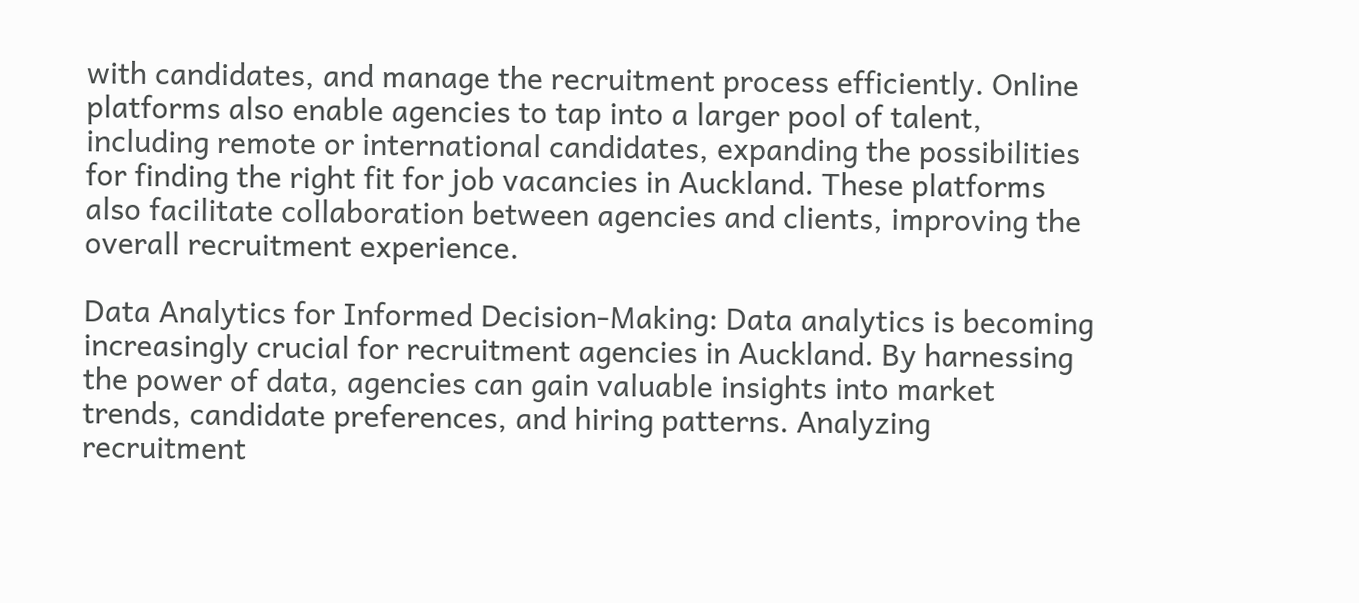with candidates, and manage the recruitment process efficiently. Online platforms also enable agencies to tap into a larger pool of talent, including remote or international candidates, expanding the possibilities for finding the right fit for job vacancies in Auckland. These platforms also facilitate collaboration between agencies and clients, improving the overall recruitment experience.

Data Analytics for Informed Decision-Making: Data analytics is becoming increasingly crucial for recruitment agencies in Auckland. By harnessing the power of data, agencies can gain valuable insights into market trends, candidate preferences, and hiring patterns. Analyzing recruitment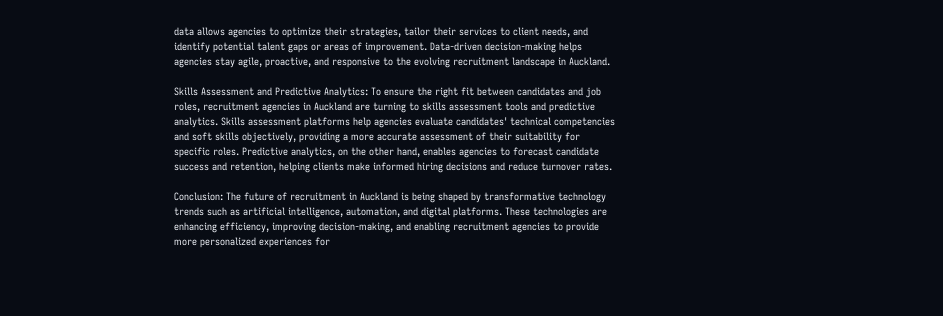data allows agencies to optimize their strategies, tailor their services to client needs, and identify potential talent gaps or areas of improvement. Data-driven decision-making helps agencies stay agile, proactive, and responsive to the evolving recruitment landscape in Auckland.

Skills Assessment and Predictive Analytics: To ensure the right fit between candidates and job roles, recruitment agencies in Auckland are turning to skills assessment tools and predictive analytics. Skills assessment platforms help agencies evaluate candidates' technical competencies and soft skills objectively, providing a more accurate assessment of their suitability for specific roles. Predictive analytics, on the other hand, enables agencies to forecast candidate success and retention, helping clients make informed hiring decisions and reduce turnover rates.

Conclusion: The future of recruitment in Auckland is being shaped by transformative technology trends such as artificial intelligence, automation, and digital platforms. These technologies are enhancing efficiency, improving decision-making, and enabling recruitment agencies to provide more personalized experiences for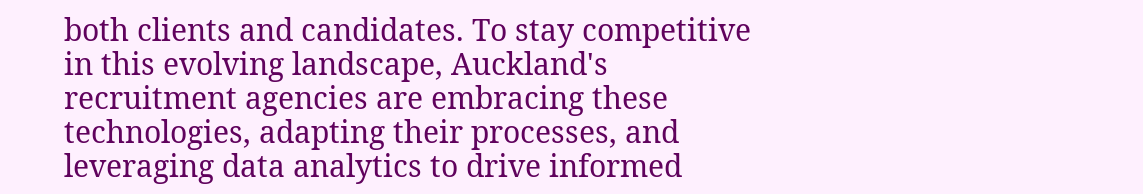both clients and candidates. To stay competitive in this evolving landscape, Auckland's recruitment agencies are embracing these technologies, adapting their processes, and leveraging data analytics to drive informed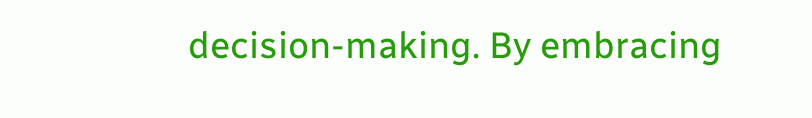decision-making. By embracing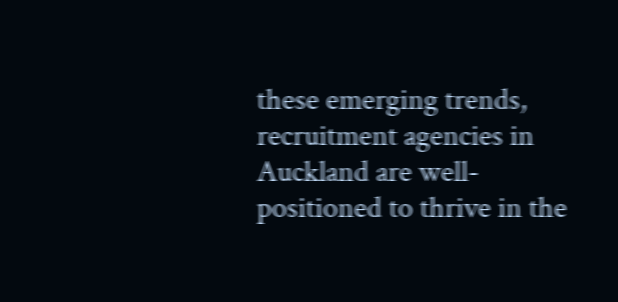these emerging trends, recruitment agencies in Auckland are well-positioned to thrive in the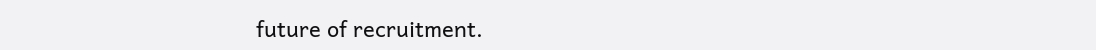future of recruitment.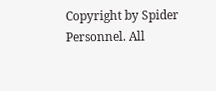Copyright by Spider Personnel. All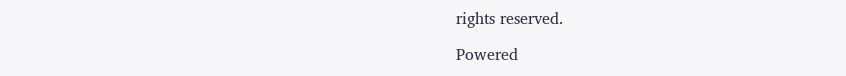rights reserved.

Powered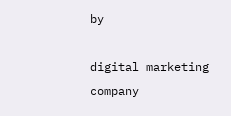by

digital marketing company